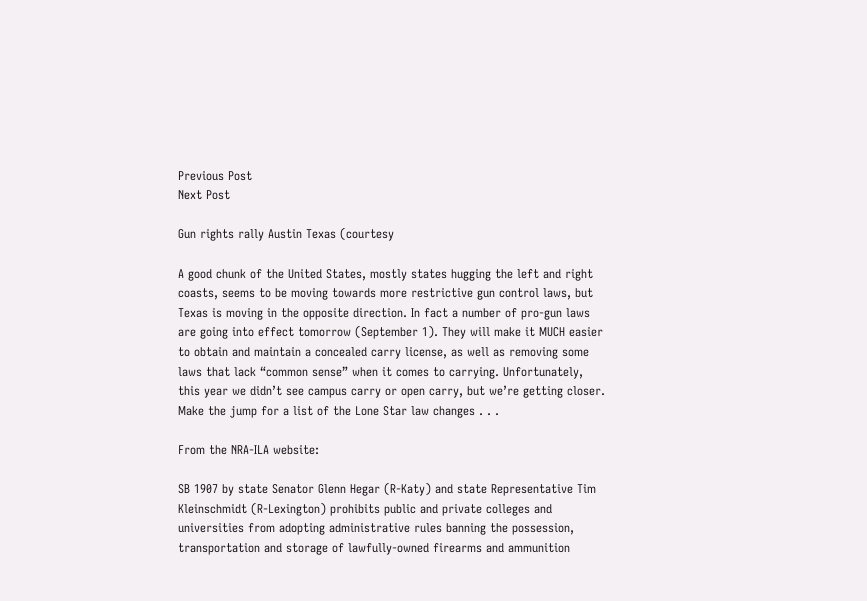Previous Post
Next Post

Gun rights rally Austin Texas (courtesy

A good chunk of the United States, mostly states hugging the left and right coasts, seems to be moving towards more restrictive gun control laws, but Texas is moving in the opposite direction. In fact a number of pro-gun laws are going into effect tomorrow (September 1). They will make it MUCH easier to obtain and maintain a concealed carry license, as well as removing some laws that lack “common sense” when it comes to carrying. Unfortunately, this year we didn’t see campus carry or open carry, but we’re getting closer. Make the jump for a list of the Lone Star law changes . . .

From the NRA-ILA website:

SB 1907 by state Senator Glenn Hegar (R-Katy) and state Representative Tim Kleinschmidt (R-Lexington) prohibits public and private colleges and universities from adopting administrative rules banning the possession, transportation and storage of lawfully-owned firearms and ammunition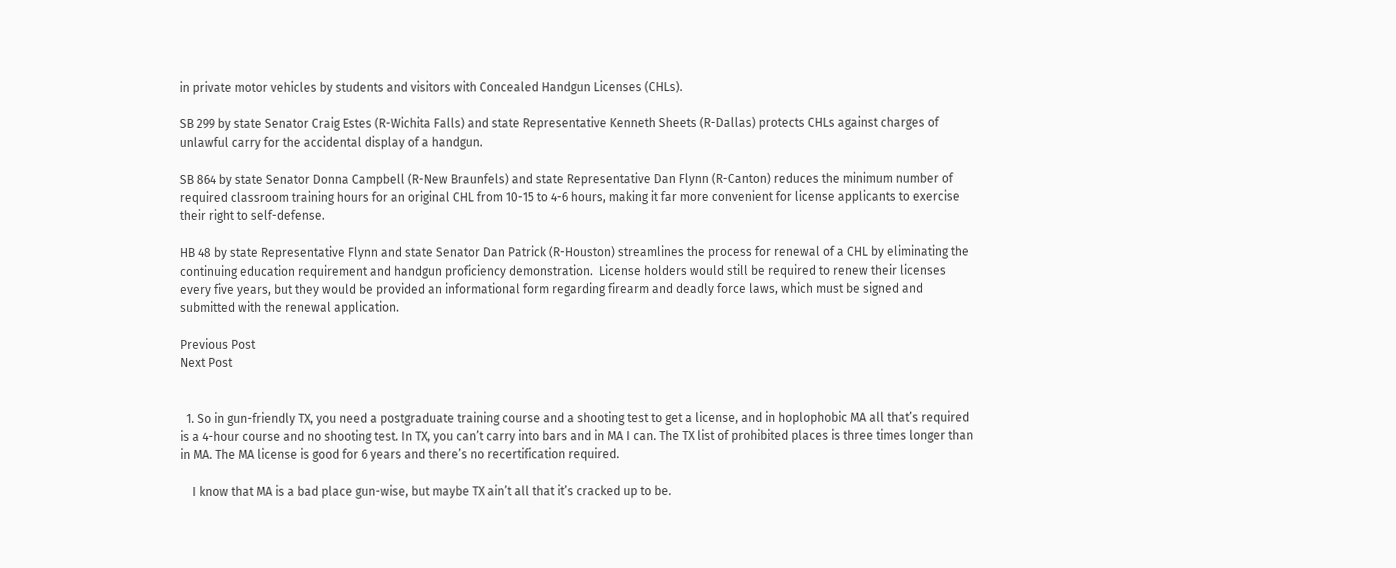in private motor vehicles by students and visitors with Concealed Handgun Licenses (CHLs).

SB 299 by state Senator Craig Estes (R-Wichita Falls) and state Representative Kenneth Sheets (R-Dallas) protects CHLs against charges of unlawful carry for the accidental display of a handgun.

SB 864 by state Senator Donna Campbell (R-New Braunfels) and state Representative Dan Flynn (R-Canton) reduces the minimum number of required classroom training hours for an original CHL from 10-15 to 4-6 hours, making it far more convenient for license applicants to exercise their right to self-defense.

HB 48 by state Representative Flynn and state Senator Dan Patrick (R-Houston) streamlines the process for renewal of a CHL by eliminating the continuing education requirement and handgun proficiency demonstration.  License holders would still be required to renew their licenses every five years, but they would be provided an informational form regarding firearm and deadly force laws, which must be signed and submitted with the renewal application.

Previous Post
Next Post


  1. So in gun-friendly TX, you need a postgraduate training course and a shooting test to get a license, and in hoplophobic MA all that’s required is a 4-hour course and no shooting test. In TX, you can’t carry into bars and in MA I can. The TX list of prohibited places is three times longer than in MA. The MA license is good for 6 years and there’s no recertification required.

    I know that MA is a bad place gun-wise, but maybe TX ain’t all that it’s cracked up to be.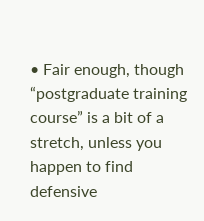• Fair enough, though “postgraduate training course” is a bit of a stretch, unless you happen to find defensive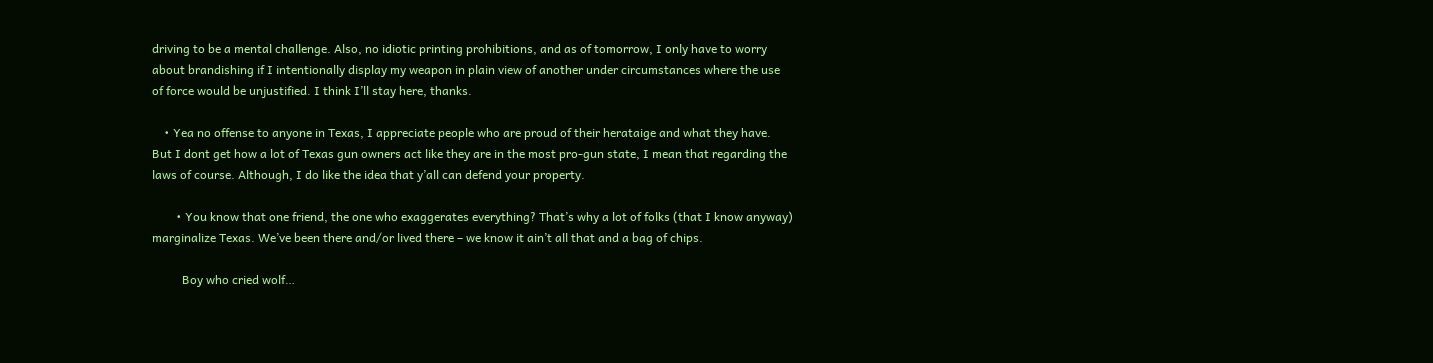driving to be a mental challenge. Also, no idiotic printing prohibitions, and as of tomorrow, I only have to worry about brandishing if I intentionally display my weapon in plain view of another under circumstances where the use of force would be unjustified. I think I’ll stay here, thanks.

    • Yea no offense to anyone in Texas, I appreciate people who are proud of their herataige and what they have. But I dont get how a lot of Texas gun owners act like they are in the most pro-gun state, I mean that regarding the laws of course. Although, I do like the idea that y’all can defend your property.

        • You know that one friend, the one who exaggerates everything? That’s why a lot of folks (that I know anyway) marginalize Texas. We’ve been there and/or lived there – we know it ain’t all that and a bag of chips.

          Boy who cried wolf…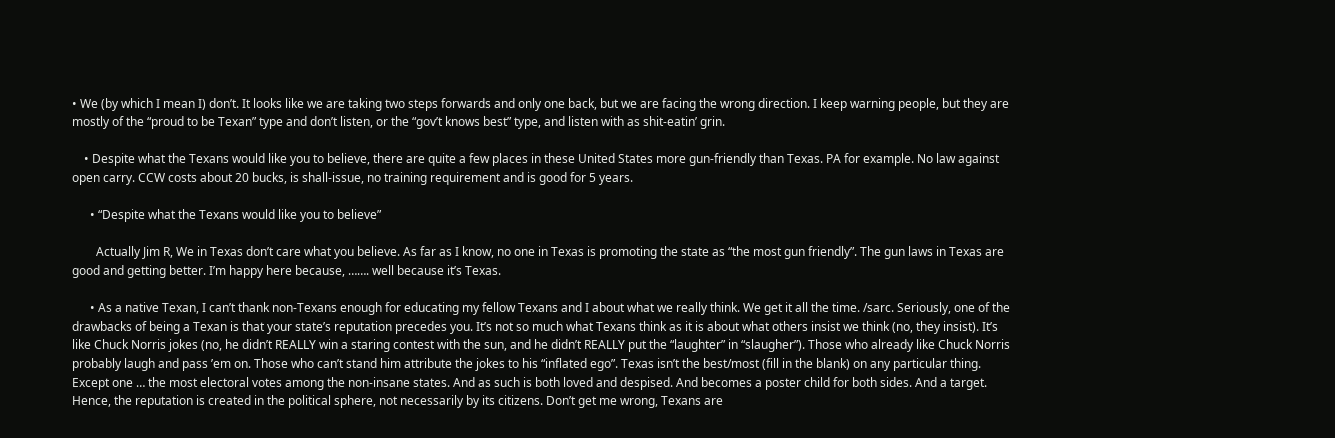• We (by which I mean I) don’t. It looks like we are taking two steps forwards and only one back, but we are facing the wrong direction. I keep warning people, but they are mostly of the “proud to be Texan” type and don’t listen, or the “gov’t knows best” type, and listen with as shit-eatin’ grin.

    • Despite what the Texans would like you to believe, there are quite a few places in these United States more gun-friendly than Texas. PA for example. No law against open carry. CCW costs about 20 bucks, is shall-issue, no training requirement and is good for 5 years.

      • “Despite what the Texans would like you to believe”

        Actually Jim R, We in Texas don’t care what you believe. As far as I know, no one in Texas is promoting the state as “the most gun friendly”. The gun laws in Texas are good and getting better. I’m happy here because, ……. well because it’s Texas.

      • As a native Texan, I can’t thank non-Texans enough for educating my fellow Texans and I about what we really think. We get it all the time. /sarc. Seriously, one of the drawbacks of being a Texan is that your state’s reputation precedes you. It’s not so much what Texans think as it is about what others insist we think (no, they insist). It’s like Chuck Norris jokes (no, he didn’t REALLY win a staring contest with the sun, and he didn’t REALLY put the “laughter” in “slaugher”). Those who already like Chuck Norris probably laugh and pass ’em on. Those who can’t stand him attribute the jokes to his “inflated ego”. Texas isn’t the best/most (fill in the blank) on any particular thing. Except one … the most electoral votes among the non-insane states. And as such is both loved and despised. And becomes a poster child for both sides. And a target. Hence, the reputation is created in the political sphere, not necessarily by its citizens. Don’t get me wrong, Texans are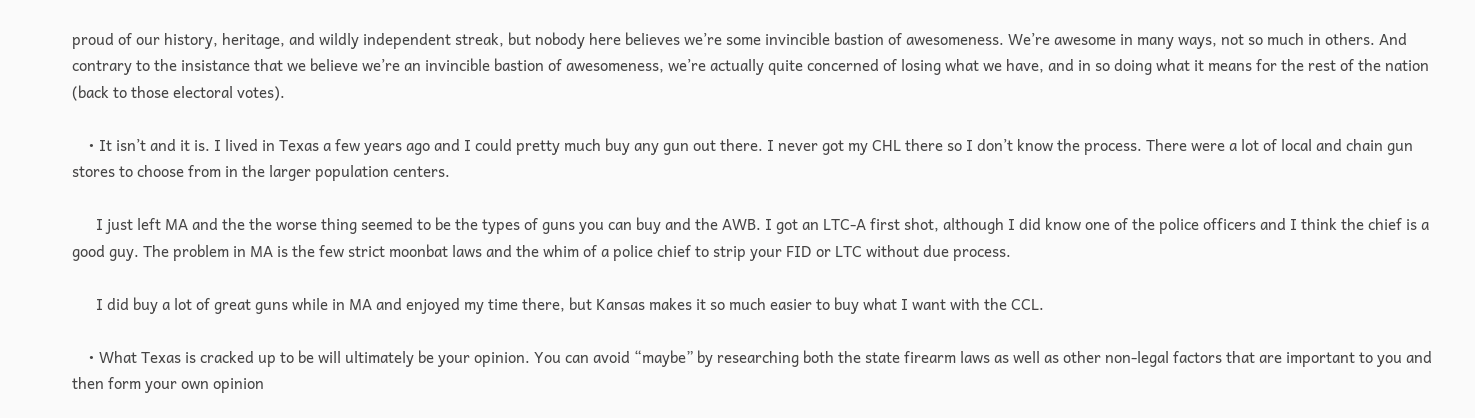proud of our history, heritage, and wildly independent streak, but nobody here believes we’re some invincible bastion of awesomeness. We’re awesome in many ways, not so much in others. And contrary to the insistance that we believe we’re an invincible bastion of awesomeness, we’re actually quite concerned of losing what we have, and in so doing what it means for the rest of the nation (back to those electoral votes).

    • It isn’t and it is. I lived in Texas a few years ago and I could pretty much buy any gun out there. I never got my CHL there so I don’t know the process. There were a lot of local and chain gun stores to choose from in the larger population centers.

      I just left MA and the the worse thing seemed to be the types of guns you can buy and the AWB. I got an LTC-A first shot, although I did know one of the police officers and I think the chief is a good guy. The problem in MA is the few strict moonbat laws and the whim of a police chief to strip your FID or LTC without due process.

      I did buy a lot of great guns while in MA and enjoyed my time there, but Kansas makes it so much easier to buy what I want with the CCL.

    • What Texas is cracked up to be will ultimately be your opinion. You can avoid “maybe” by researching both the state firearm laws as well as other non-legal factors that are important to you and then form your own opinion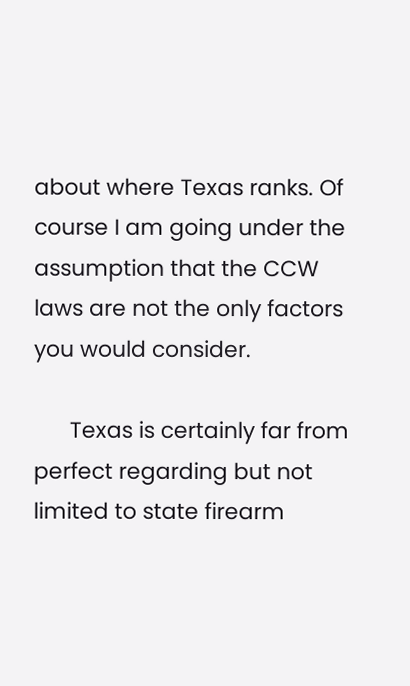about where Texas ranks. Of course I am going under the assumption that the CCW laws are not the only factors you would consider.

      Texas is certainly far from perfect regarding but not limited to state firearm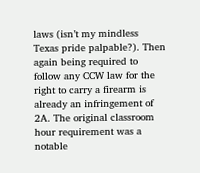laws (isn’t my mindless Texas pride palpable?). Then again being required to follow any CCW law for the right to carry a firearm is already an infringement of 2A. The original classroom hour requirement was a notable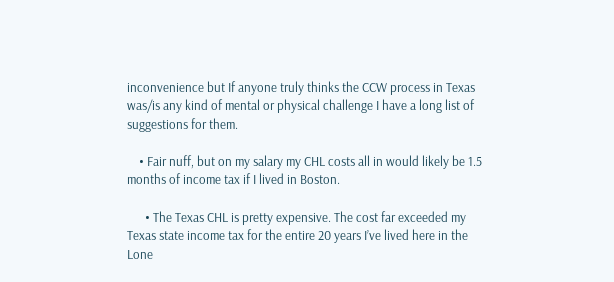inconvenience but If anyone truly thinks the CCW process in Texas was/is any kind of mental or physical challenge I have a long list of suggestions for them.

    • Fair nuff, but on my salary my CHL costs all in would likely be 1.5 months of income tax if I lived in Boston.

      • The Texas CHL is pretty expensive. The cost far exceeded my Texas state income tax for the entire 20 years I’ve lived here in the Lone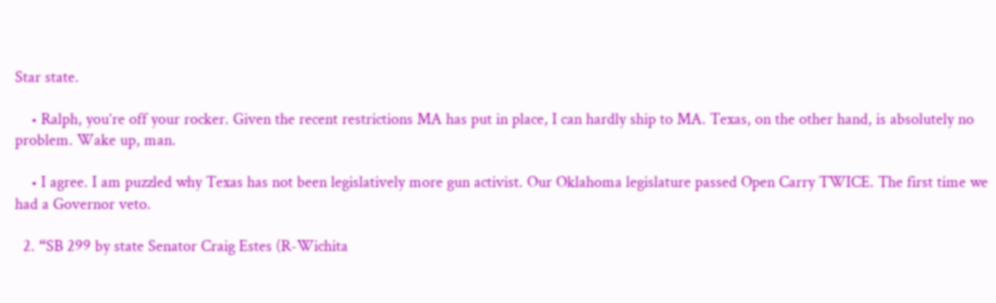Star state.

    • Ralph, you’re off your rocker. Given the recent restrictions MA has put in place, I can hardly ship to MA. Texas, on the other hand, is absolutely no problem. Wake up, man.

    • I agree. I am puzzled why Texas has not been legislatively more gun activist. Our Oklahoma legislature passed Open Carry TWICE. The first time we had a Governor veto.

  2. “SB 299 by state Senator Craig Estes (R-Wichita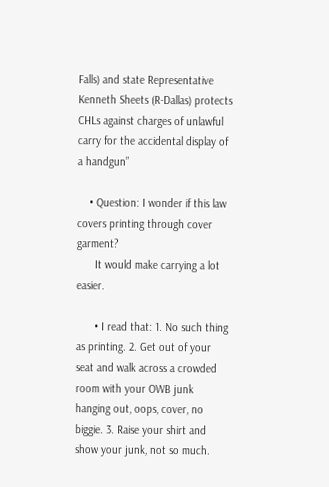Falls) and state Representative Kenneth Sheets (R-Dallas) protects CHLs against charges of unlawful carry for the accidental display of a handgun”

    • Question: I wonder if this law covers printing through cover garment?
      It would make carrying a lot easier.

      • I read that: 1. No such thing as printing. 2. Get out of your seat and walk across a crowded room with your OWB junk hanging out, oops, cover, no biggie. 3. Raise your shirt and show your junk, not so much.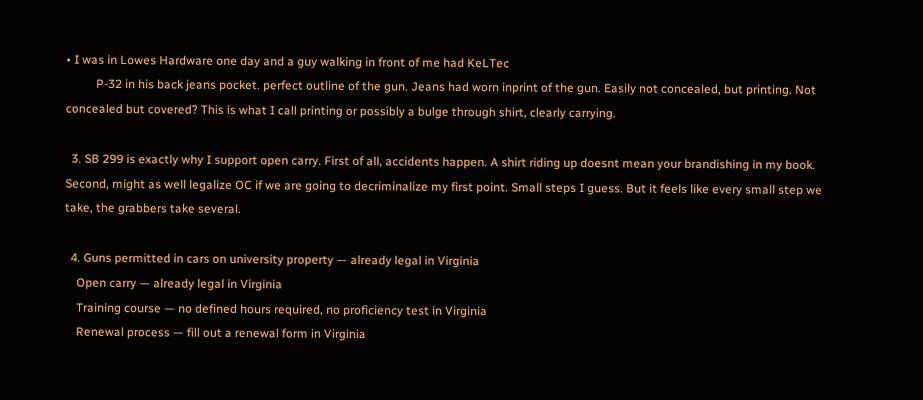• I was in Lowes Hardware one day and a guy walking in front of me had KeLTec
          P-32 in his back jeans pocket. perfect outline of the gun. Jeans had worn inprint of the gun. Easily not concealed, but printing. Not concealed but covered? This is what I call printing or possibly a bulge through shirt, clearly carrying.

  3. SB 299 is exactly why I support open carry. First of all, accidents happen. A shirt riding up doesnt mean your brandishing in my book. Second, might as well legalize OC if we are going to decriminalize my first point. Small steps I guess. But it feels like every small step we take, the grabbers take several.

  4. Guns permitted in cars on university property — already legal in Virginia
    Open carry — already legal in Virginia
    Training course — no defined hours required, no proficiency test in Virginia
    Renewal process — fill out a renewal form in Virginia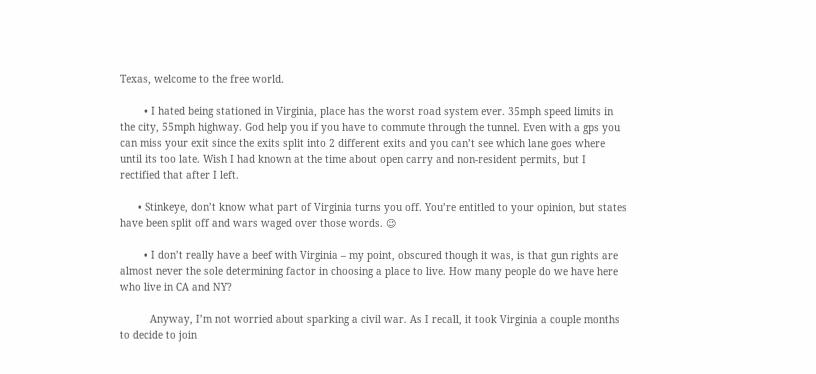Texas, welcome to the free world.

        • I hated being stationed in Virginia, place has the worst road system ever. 35mph speed limits in the city, 55mph highway. God help you if you have to commute through the tunnel. Even with a gps you can miss your exit since the exits split into 2 different exits and you can’t see which lane goes where until its too late. Wish I had known at the time about open carry and non-resident permits, but I rectified that after I left.

      • Stinkeye, don’t know what part of Virginia turns you off. You’re entitled to your opinion, but states have been split off and wars waged over those words. 😉

        • I don’t really have a beef with Virginia – my point, obscured though it was, is that gun rights are almost never the sole determining factor in choosing a place to live. How many people do we have here who live in CA and NY?

          Anyway, I’m not worried about sparking a civil war. As I recall, it took Virginia a couple months to decide to join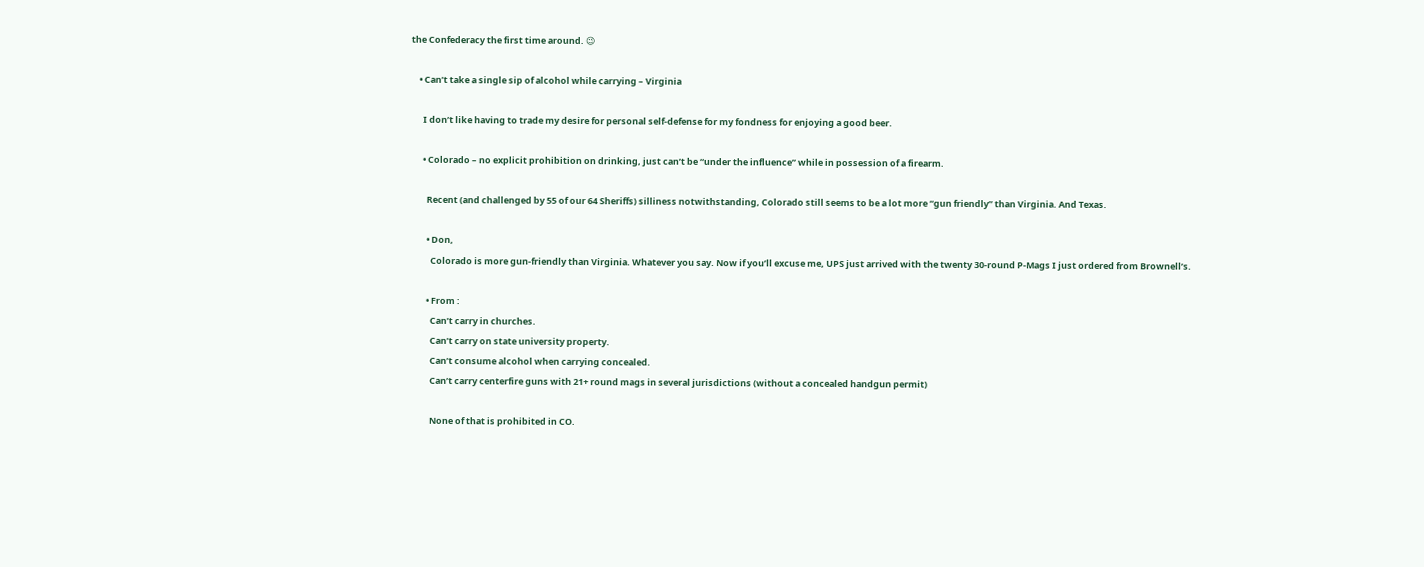the Confederacy the first time around. 😉

    • Can’t take a single sip of alcohol while carrying – Virginia

      I don’t like having to trade my desire for personal self-defense for my fondness for enjoying a good beer.

      • Colorado – no explicit prohibition on drinking, just can’t be “under the influence” while in possession of a firearm.

        Recent (and challenged by 55 of our 64 Sheriffs) silliness notwithstanding, Colorado still seems to be a lot more “gun friendly” than Virginia. And Texas.

        • Don,
          Colorado is more gun-friendly than Virginia. Whatever you say. Now if you’ll excuse me, UPS just arrived with the twenty 30-round P-Mags I just ordered from Brownell’s.

        • From :
          Can’t carry in churches.
          Can’t carry on state university property.
          Can’t consume alcohol when carrying concealed.
          Can’t carry centerfire guns with 21+ round mags in several jurisdictions (without a concealed handgun permit)

          None of that is prohibited in CO.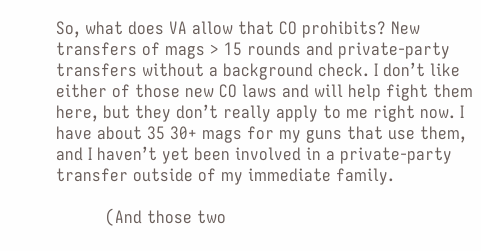So, what does VA allow that CO prohibits? New transfers of mags > 15 rounds and private-party transfers without a background check. I don’t like either of those new CO laws and will help fight them here, but they don’t really apply to me right now. I have about 35 30+ mags for my guns that use them, and I haven’t yet been involved in a private-party transfer outside of my immediate family.

          (And those two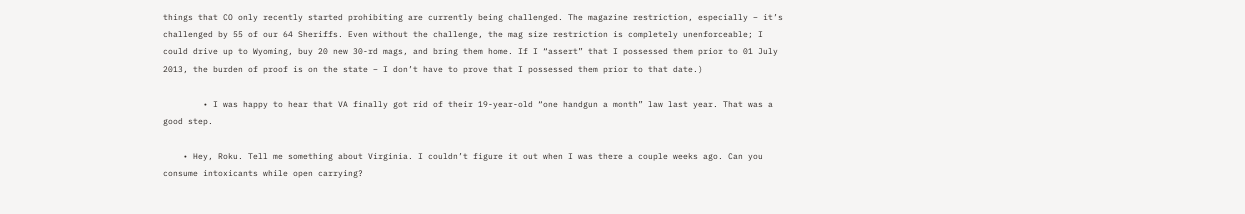things that CO only recently started prohibiting are currently being challenged. The magazine restriction, especially – it’s challenged by 55 of our 64 Sheriffs. Even without the challenge, the mag size restriction is completely unenforceable; I could drive up to Wyoming, buy 20 new 30-rd mags, and bring them home. If I “assert” that I possessed them prior to 01 July 2013, the burden of proof is on the state – I don’t have to prove that I possessed them prior to that date.)

        • I was happy to hear that VA finally got rid of their 19-year-old “one handgun a month” law last year. That was a good step.

    • Hey, Roku. Tell me something about Virginia. I couldn’t figure it out when I was there a couple weeks ago. Can you consume intoxicants while open carrying?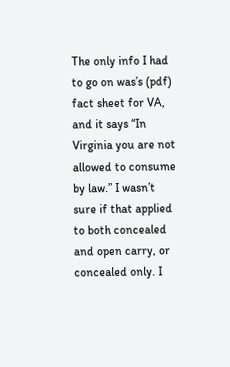The only info I had to go on was’s (pdf) fact sheet for VA, and it says “In Virginia you are not allowed to consume by law.” I wasn’t sure if that applied to both concealed and open carry, or concealed only. I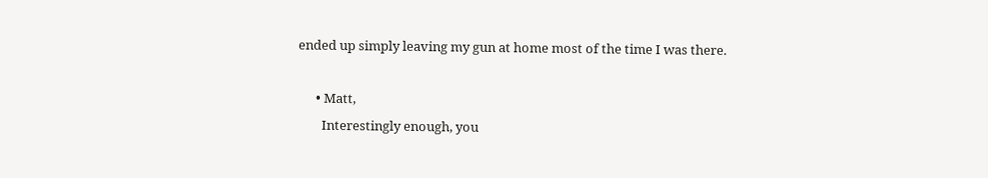ended up simply leaving my gun at home most of the time I was there.

      • Matt,
        Interestingly enough, you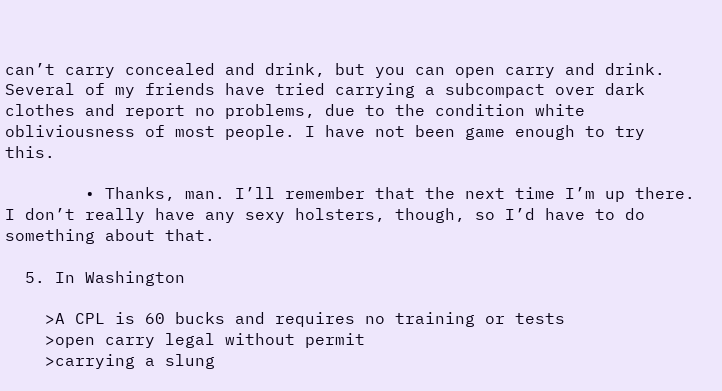can’t carry concealed and drink, but you can open carry and drink. Several of my friends have tried carrying a subcompact over dark clothes and report no problems, due to the condition white obliviousness of most people. I have not been game enough to try this.

        • Thanks, man. I’ll remember that the next time I’m up there. I don’t really have any sexy holsters, though, so I’d have to do something about that.

  5. In Washington

    >A CPL is 60 bucks and requires no training or tests
    >open carry legal without permit
    >carrying a slung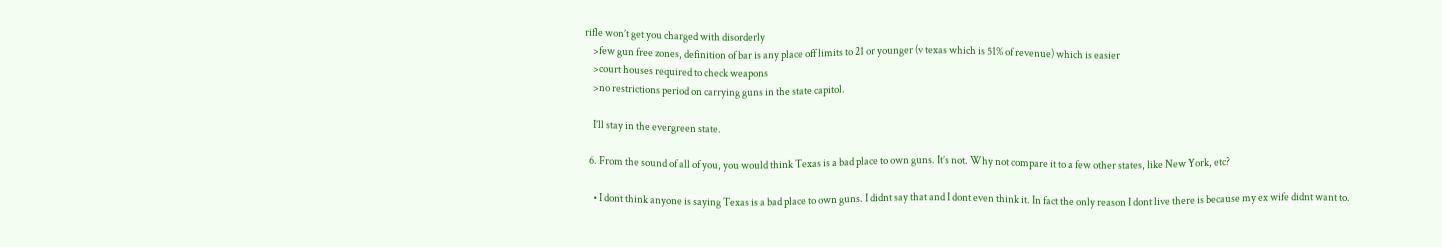rifle won’t get you charged with disorderly
    >few gun free zones, definition of bar is any place off limits to 21 or younger (v texas which is 51% of revenue) which is easier
    >court houses required to check weapons
    >no restrictions period on carrying guns in the state capitol.

    I’ll stay in the evergreen state.

  6. From the sound of all of you, you would think Texas is a bad place to own guns. It’s not. Why not compare it to a few other states, like New York, etc?

    • I dont think anyone is saying Texas is a bad place to own guns. I didnt say that and I dont even think it. In fact the only reason I dont live there is because my ex wife didnt want to.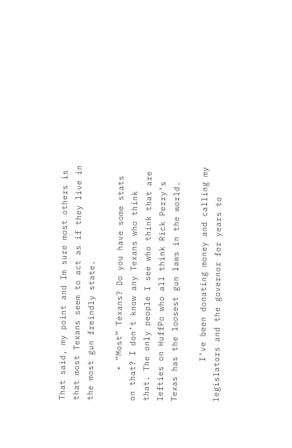That said, my point and Im sure most others is that most Texans seem to act as if they live in the most gun freindly state.

      • “Most” Texans? Do you have some stats on that? I don’t know any Texans who think that. The only people I see who think that are lefties on HuffPo who all think Rick Perry’s Texas has the loosest gun laws in the world.

        I’ve been donating money and calling my legislators and the governor for years to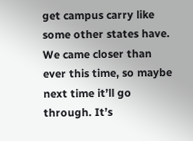get campus carry like some other states have. We came closer than ever this time, so maybe next time it’ll go through. It’s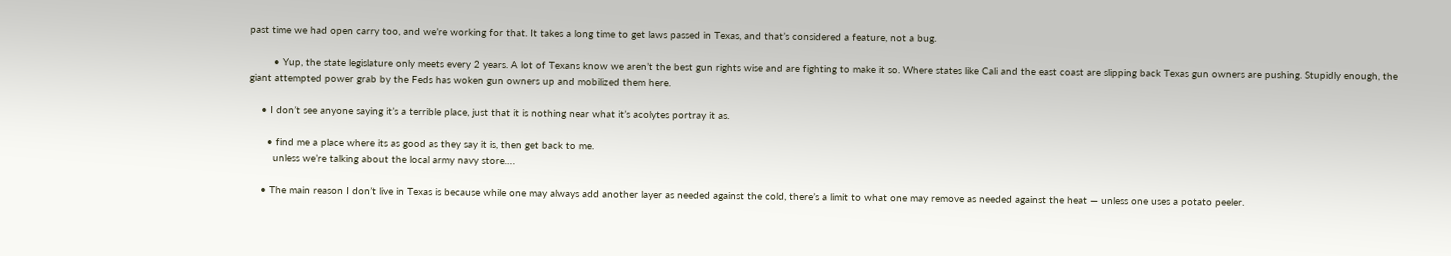past time we had open carry too, and we’re working for that. It takes a long time to get laws passed in Texas, and that’s considered a feature, not a bug.

        • Yup, the state legislature only meets every 2 years. A lot of Texans know we aren’t the best gun rights wise and are fighting to make it so. Where states like Cali and the east coast are slipping back Texas gun owners are pushing. Stupidly enough, the giant attempted power grab by the Feds has woken gun owners up and mobilized them here.

    • I don’t see anyone saying it’s a terrible place, just that it is nothing near what it’s acolytes portray it as.

      • find me a place where its as good as they say it is, then get back to me.
        unless we’re talking about the local army navy store….

    • The main reason I don’t live in Texas is because while one may always add another layer as needed against the cold, there’s a limit to what one may remove as needed against the heat — unless one uses a potato peeler.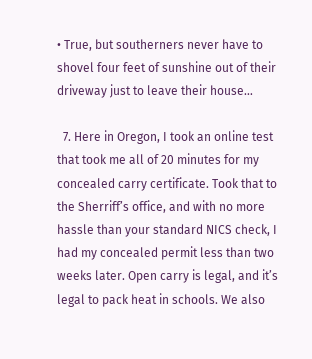• True, but southerners never have to shovel four feet of sunshine out of their driveway just to leave their house…

  7. Here in Oregon, I took an online test that took me all of 20 minutes for my concealed carry certificate. Took that to the Sherriff’s office, and with no more hassle than your standard NICS check, I had my concealed permit less than two weeks later. Open carry is legal, and it’s legal to pack heat in schools. We also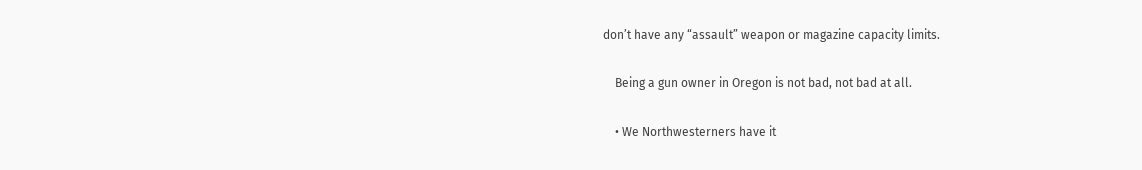don’t have any “assault” weapon or magazine capacity limits.

    Being a gun owner in Oregon is not bad, not bad at all.

    • We Northwesterners have it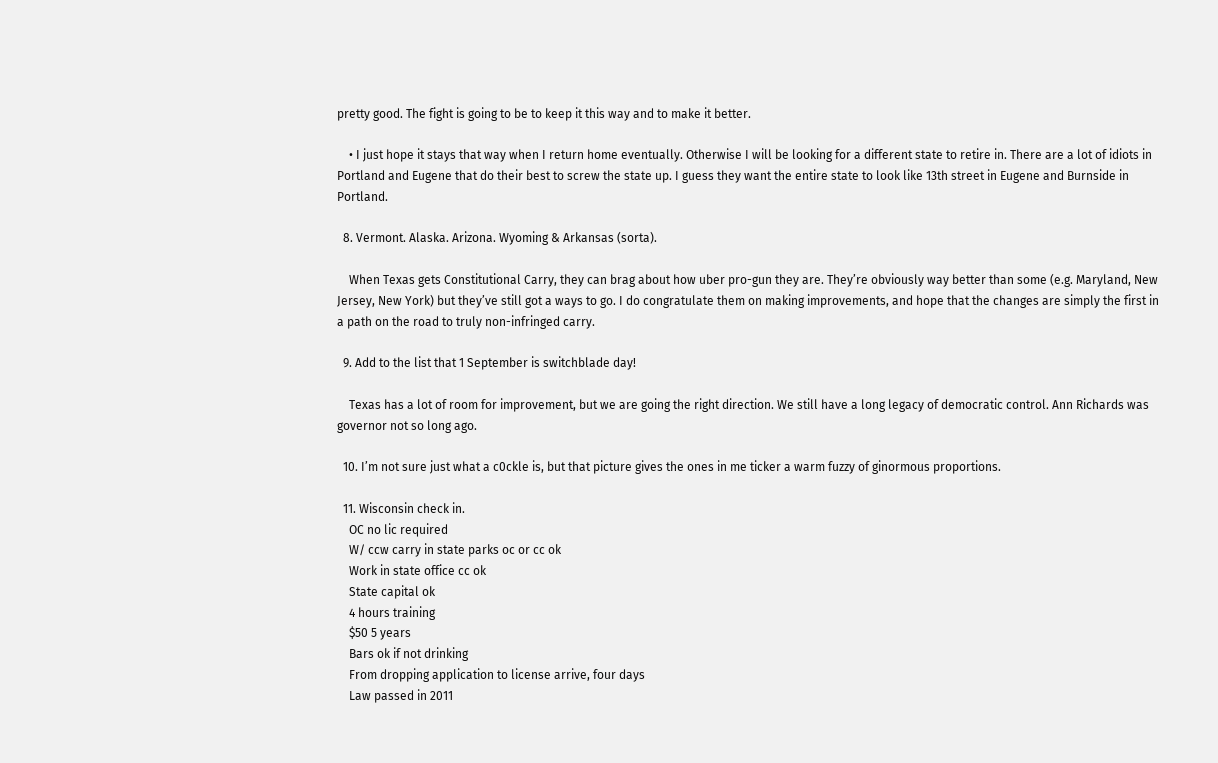pretty good. The fight is going to be to keep it this way and to make it better.

    • I just hope it stays that way when I return home eventually. Otherwise I will be looking for a different state to retire in. There are a lot of idiots in Portland and Eugene that do their best to screw the state up. I guess they want the entire state to look like 13th street in Eugene and Burnside in Portland.

  8. Vermont. Alaska. Arizona. Wyoming & Arkansas (sorta).

    When Texas gets Constitutional Carry, they can brag about how uber pro-gun they are. They’re obviously way better than some (e.g. Maryland, New Jersey, New York) but they’ve still got a ways to go. I do congratulate them on making improvements, and hope that the changes are simply the first in a path on the road to truly non-infringed carry.

  9. Add to the list that 1 September is switchblade day!

    Texas has a lot of room for improvement, but we are going the right direction. We still have a long legacy of democratic control. Ann Richards was governor not so long ago.

  10. I’m not sure just what a c0ckle is, but that picture gives the ones in me ticker a warm fuzzy of ginormous proportions.

  11. Wisconsin check in.
    OC no lic required
    W/ ccw carry in state parks oc or cc ok
    Work in state office cc ok
    State capital ok
    4 hours training
    $50 5 years
    Bars ok if not drinking
    From dropping application to license arrive, four days
    Law passed in 2011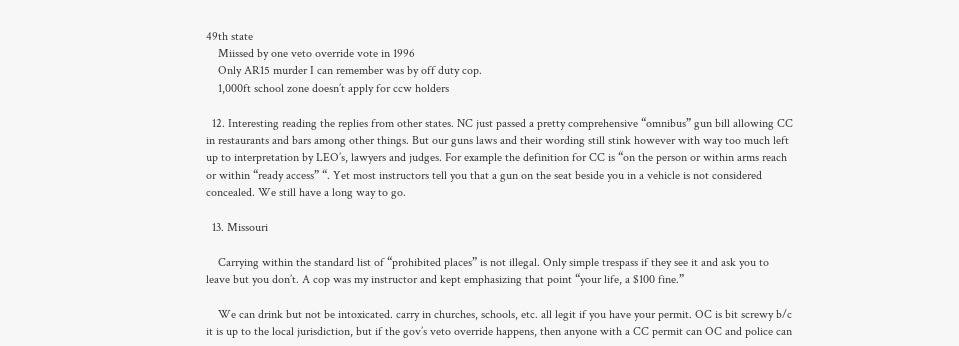49th state
    Miissed by one veto override vote in 1996
    Only AR15 murder I can remember was by off duty cop.
    1,000ft school zone doesn’t apply for ccw holders

  12. Interesting reading the replies from other states. NC just passed a pretty comprehensive “omnibus” gun bill allowing CC in restaurants and bars among other things. But our guns laws and their wording still stink however with way too much left up to interpretation by LEO’s, lawyers and judges. For example the definition for CC is “on the person or within arms reach or within “ready access” “. Yet most instructors tell you that a gun on the seat beside you in a vehicle is not considered concealed. We still have a long way to go.

  13. Missouri

    Carrying within the standard list of “prohibited places” is not illegal. Only simple trespass if they see it and ask you to leave but you don’t. A cop was my instructor and kept emphasizing that point “your life, a $100 fine.”

    We can drink but not be intoxicated. carry in churches, schools, etc. all legit if you have your permit. OC is bit screwy b/c it is up to the local jurisdiction, but if the gov’s veto override happens, then anyone with a CC permit can OC and police can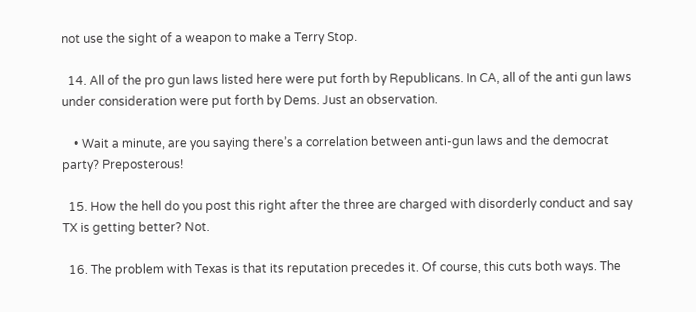not use the sight of a weapon to make a Terry Stop.

  14. All of the pro gun laws listed here were put forth by Republicans. In CA, all of the anti gun laws under consideration were put forth by Dems. Just an observation.

    • Wait a minute, are you saying there’s a correlation between anti-gun laws and the democrat party? Preposterous!

  15. How the hell do you post this right after the three are charged with disorderly conduct and say TX is getting better? Not.

  16. The problem with Texas is that its reputation precedes it. Of course, this cuts both ways. The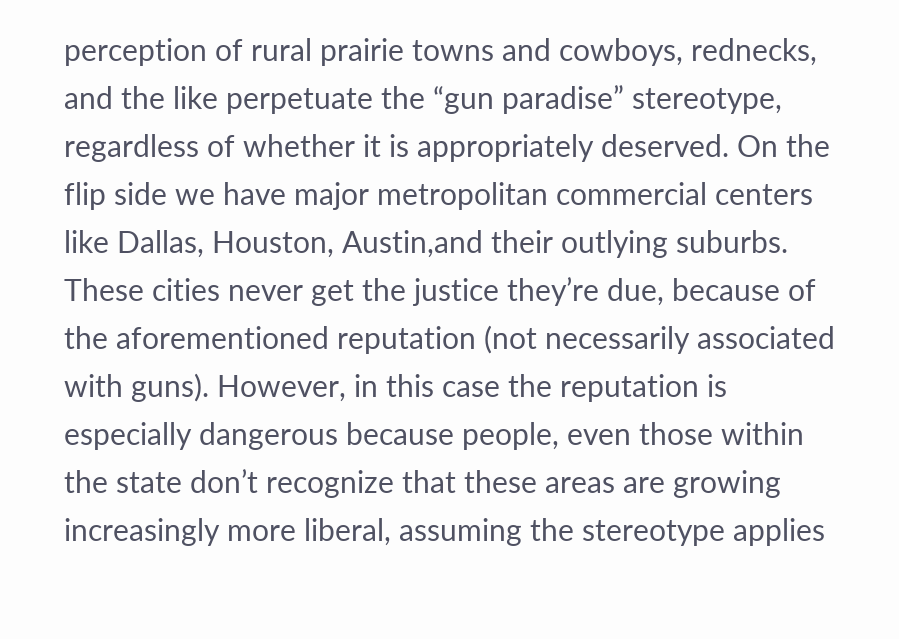perception of rural prairie towns and cowboys, rednecks, and the like perpetuate the “gun paradise” stereotype, regardless of whether it is appropriately deserved. On the flip side we have major metropolitan commercial centers like Dallas, Houston, Austin,and their outlying suburbs. These cities never get the justice they’re due, because of the aforementioned reputation (not necessarily associated with guns). However, in this case the reputation is especially dangerous because people, even those within the state don’t recognize that these areas are growing increasingly more liberal, assuming the stereotype applies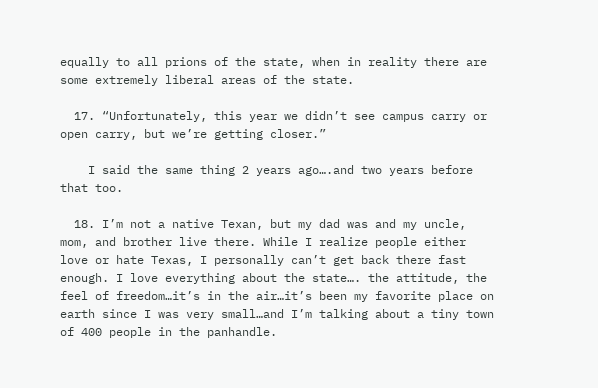equally to all prions of the state, when in reality there are some extremely liberal areas of the state.

  17. “Unfortunately, this year we didn’t see campus carry or open carry, but we’re getting closer.”

    I said the same thing 2 years ago….and two years before that too.

  18. I’m not a native Texan, but my dad was and my uncle, mom, and brother live there. While I realize people either love or hate Texas, I personally can’t get back there fast enough. I love everything about the state…. the attitude, the feel of freedom…it’s in the air…it’s been my favorite place on earth since I was very small…and I’m talking about a tiny town of 400 people in the panhandle.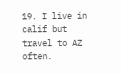19. I live in calif but travel to AZ often.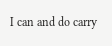I can and do carry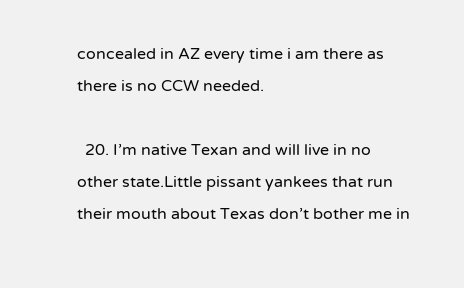concealed in AZ every time i am there as there is no CCW needed.

  20. I’m native Texan and will live in no other state.Little pissant yankees that run their mouth about Texas don’t bother me in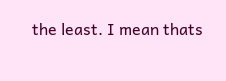the least. I mean thats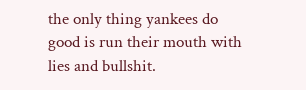the only thing yankees do good is run their mouth with lies and bullshit.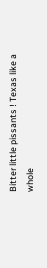Bitter little pissants ! Texas like a whole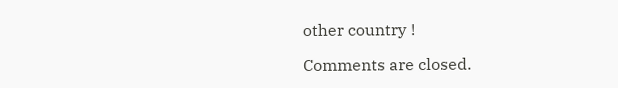other country !

Comments are closed.